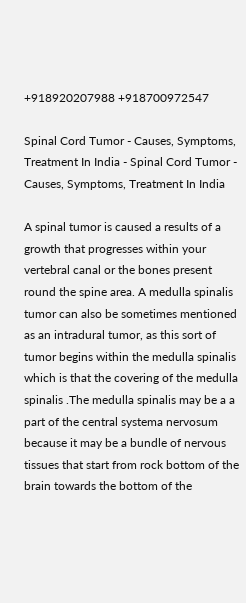+918920207988 +918700972547

Spinal Cord Tumor - Causes, Symptoms, Treatment In India - Spinal Cord Tumor - Causes, Symptoms, Treatment In India

A spinal tumor is caused a results of a growth that progresses within your vertebral canal or the bones present round the spine area. A medulla spinalis tumor can also be sometimes mentioned as an intradural tumor, as this sort of tumor begins within the medulla spinalis which is that the covering of the medulla spinalis .The medulla spinalis may be a a part of the central systema nervosum because it may be a bundle of nervous tissues that start from rock bottom of the brain towards the bottom of the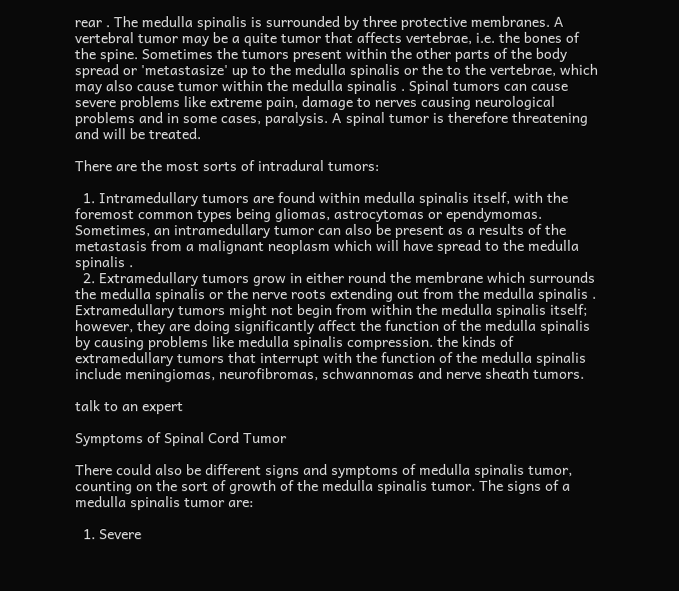rear . The medulla spinalis is surrounded by three protective membranes. A vertebral tumor may be a quite tumor that affects vertebrae, i.e. the bones of the spine. Sometimes the tumors present within the other parts of the body spread or 'metastasize' up to the medulla spinalis or the to the vertebrae, which may also cause tumor within the medulla spinalis . Spinal tumors can cause severe problems like extreme pain, damage to nerves causing neurological problems and in some cases, paralysis. A spinal tumor is therefore threatening and will be treated.

There are the most sorts of intradural tumors:

  1. Intramedullary tumors are found within medulla spinalis itself, with the foremost common types being gliomas, astrocytomas or ependymomas. Sometimes, an intramedullary tumor can also be present as a results of the metastasis from a malignant neoplasm which will have spread to the medulla spinalis .
  2. Extramedullary tumors grow in either round the membrane which surrounds the medulla spinalis or the nerve roots extending out from the medulla spinalis . Extramedullary tumors might not begin from within the medulla spinalis itself; however, they are doing significantly affect the function of the medulla spinalis by causing problems like medulla spinalis compression. the kinds of extramedullary tumors that interrupt with the function of the medulla spinalis include meningiomas, neurofibromas, schwannomas and nerve sheath tumors.

talk to an expert

Symptoms of Spinal Cord Tumor

There could also be different signs and symptoms of medulla spinalis tumor, counting on the sort of growth of the medulla spinalis tumor. The signs of a medulla spinalis tumor are:

  1. Severe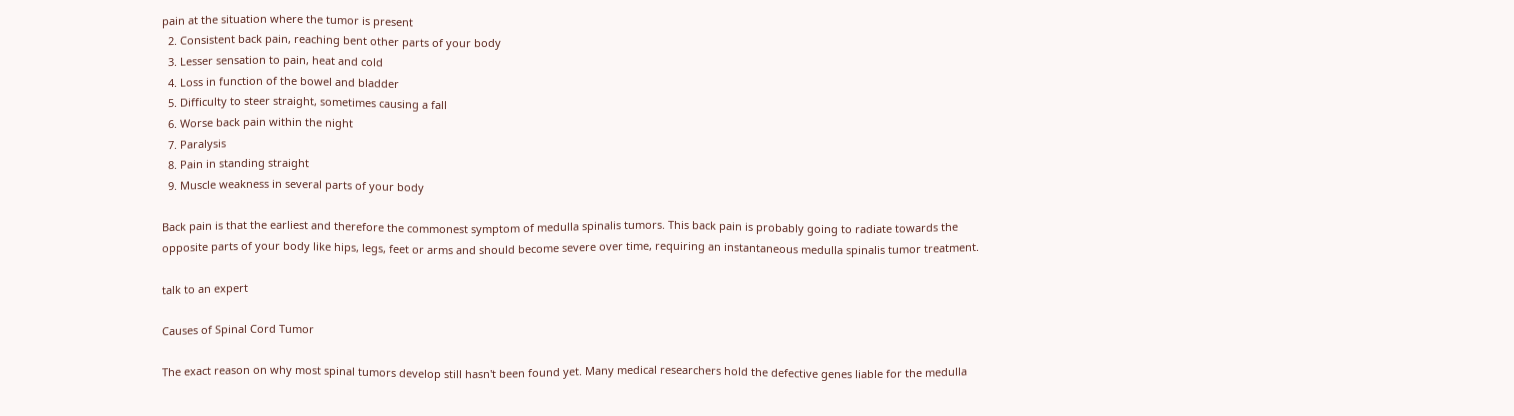pain at the situation where the tumor is present
  2. Consistent back pain, reaching bent other parts of your body
  3. Lesser sensation to pain, heat and cold
  4. Loss in function of the bowel and bladder
  5. Difficulty to steer straight, sometimes causing a fall
  6. Worse back pain within the night
  7. Paralysis
  8. Pain in standing straight
  9. Muscle weakness in several parts of your body

Back pain is that the earliest and therefore the commonest symptom of medulla spinalis tumors. This back pain is probably going to radiate towards the opposite parts of your body like hips, legs, feet or arms and should become severe over time, requiring an instantaneous medulla spinalis tumor treatment.

talk to an expert

Causes of Spinal Cord Tumor

The exact reason on why most spinal tumors develop still hasn't been found yet. Many medical researchers hold the defective genes liable for the medulla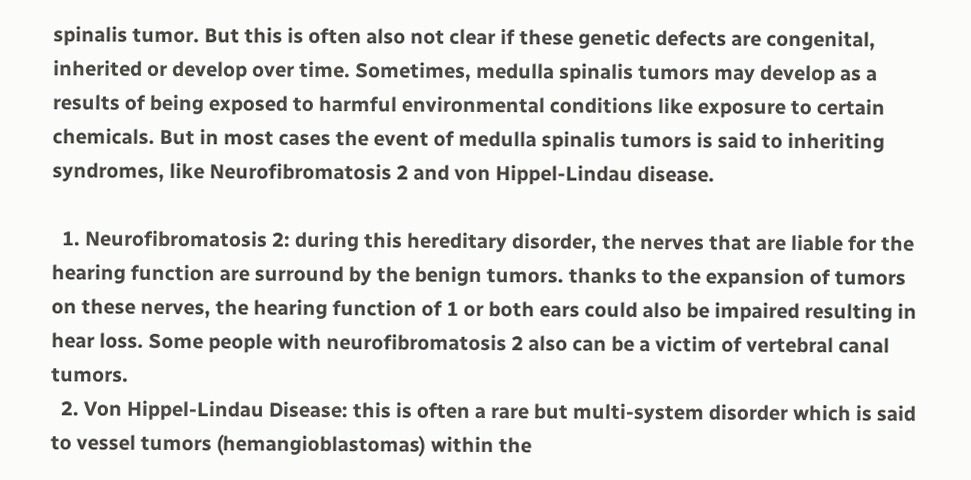spinalis tumor. But this is often also not clear if these genetic defects are congenital, inherited or develop over time. Sometimes, medulla spinalis tumors may develop as a results of being exposed to harmful environmental conditions like exposure to certain chemicals. But in most cases the event of medulla spinalis tumors is said to inheriting syndromes, like Neurofibromatosis 2 and von Hippel-Lindau disease.

  1. Neurofibromatosis 2: during this hereditary disorder, the nerves that are liable for the hearing function are surround by the benign tumors. thanks to the expansion of tumors on these nerves, the hearing function of 1 or both ears could also be impaired resulting in hear loss. Some people with neurofibromatosis 2 also can be a victim of vertebral canal tumors.
  2. Von Hippel-Lindau Disease: this is often a rare but multi-system disorder which is said to vessel tumors (hemangioblastomas) within the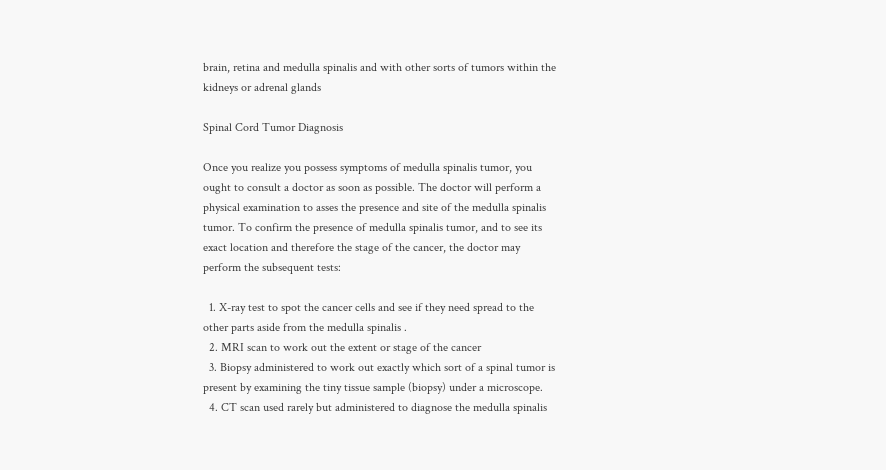brain, retina and medulla spinalis and with other sorts of tumors within the kidneys or adrenal glands

Spinal Cord Tumor Diagnosis

Once you realize you possess symptoms of medulla spinalis tumor, you ought to consult a doctor as soon as possible. The doctor will perform a physical examination to asses the presence and site of the medulla spinalis tumor. To confirm the presence of medulla spinalis tumor, and to see its exact location and therefore the stage of the cancer, the doctor may perform the subsequent tests:

  1. X-ray test to spot the cancer cells and see if they need spread to the other parts aside from the medulla spinalis .
  2. MRI scan to work out the extent or stage of the cancer
  3. Biopsy administered to work out exactly which sort of a spinal tumor is present by examining the tiny tissue sample (biopsy) under a microscope.
  4. CT scan used rarely but administered to diagnose the medulla spinalis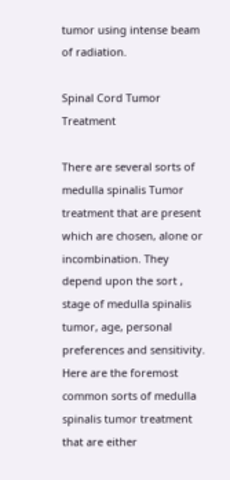tumor using intense beam of radiation.

Spinal Cord Tumor Treatment

There are several sorts of medulla spinalis Tumor treatment that are present which are chosen, alone or incombination. They depend upon the sort , stage of medulla spinalis tumor, age, personal preferences and sensitivity. Here are the foremost common sorts of medulla spinalis tumor treatment that are either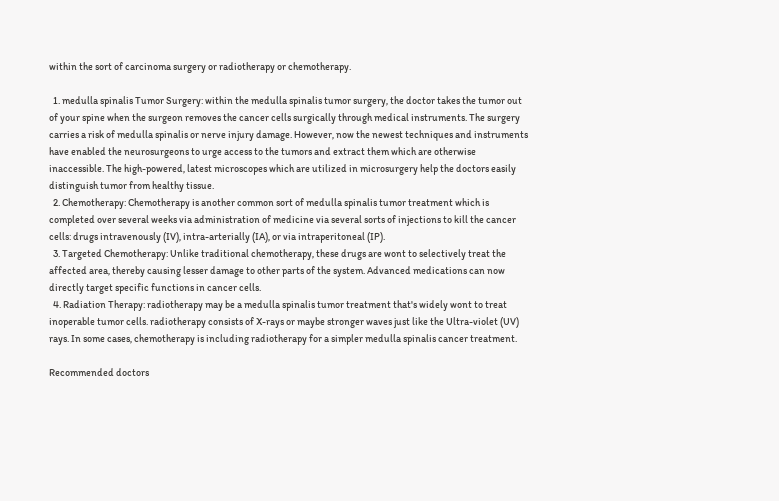within the sort of carcinoma surgery or radiotherapy or chemotherapy.

  1. medulla spinalis Tumor Surgery: within the medulla spinalis tumor surgery, the doctor takes the tumor out of your spine when the surgeon removes the cancer cells surgically through medical instruments. The surgery carries a risk of medulla spinalis or nerve injury damage. However, now the newest techniques and instruments have enabled the neurosurgeons to urge access to the tumors and extract them which are otherwise inaccessible. The high-powered, latest microscopes which are utilized in microsurgery help the doctors easily distinguish tumor from healthy tissue.
  2. Chemotherapy: Chemotherapy is another common sort of medulla spinalis tumor treatment which is completed over several weeks via administration of medicine via several sorts of injections to kill the cancer cells: drugs intravenously (IV), intra-arterially (IA), or via intraperitoneal (IP).
  3. Targeted Chemotherapy: Unlike traditional chemotherapy, these drugs are wont to selectively treat the affected area, thereby causing lesser damage to other parts of the system. Advanced medications can now directly target specific functions in cancer cells.
  4. Radiation Therapy: radiotherapy may be a medulla spinalis tumor treatment that's widely wont to treat inoperable tumor cells. radiotherapy consists of X-rays or maybe stronger waves just like the Ultra-violet (UV) rays. In some cases, chemotherapy is including radiotherapy for a simpler medulla spinalis cancer treatment.

Recommended doctors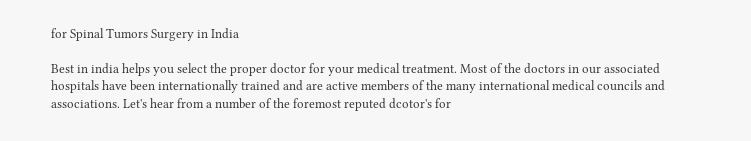for Spinal Tumors Surgery in India

Best in india helps you select the proper doctor for your medical treatment. Most of the doctors in our associated hospitals have been internationally trained and are active members of the many international medical councils and associations. Let's hear from a number of the foremost reputed dcotor's for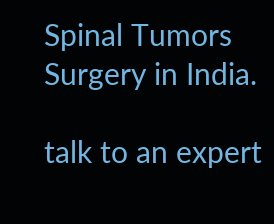Spinal Tumors Surgery in India.

talk to an expert